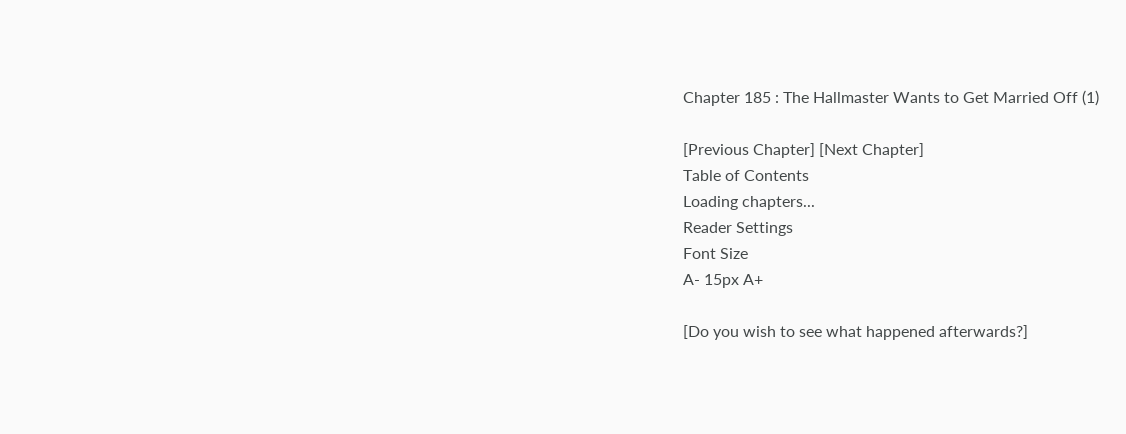Chapter 185 : The Hallmaster Wants to Get Married Off (1)

[Previous Chapter] [Next Chapter]
Table of Contents
Loading chapters...
Reader Settings
Font Size
A- 15px A+

[Do you wish to see what happened afterwards?]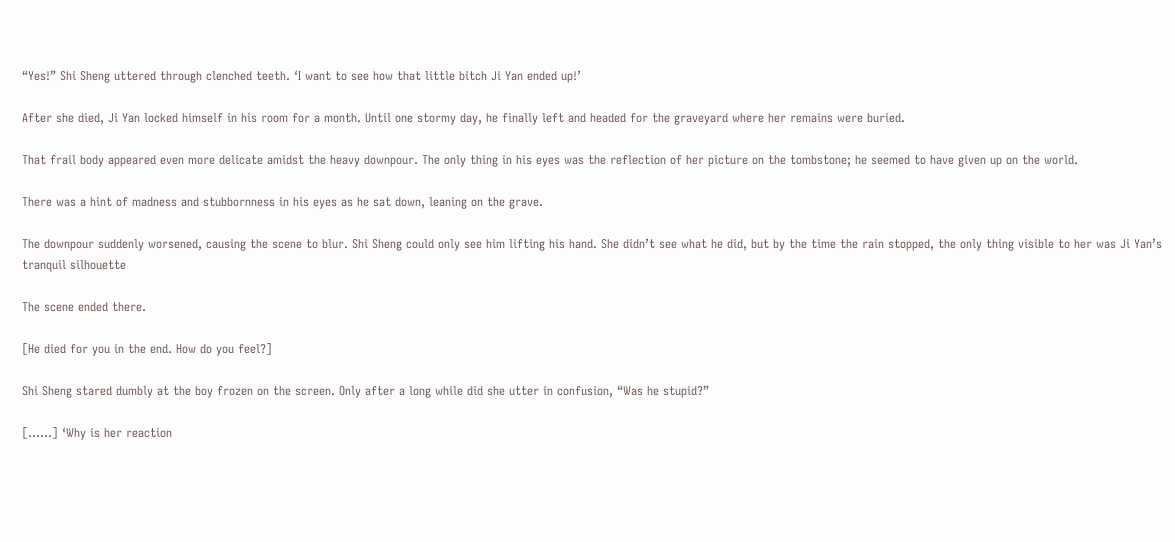“Yes!” Shi Sheng uttered through clenched teeth. ‘I want to see how that little bitch Ji Yan ended up!’

After she died, Ji Yan locked himself in his room for a month. Until one stormy day, he finally left and headed for the graveyard where her remains were buried.

That frail body appeared even more delicate amidst the heavy downpour. The only thing in his eyes was the reflection of her picture on the tombstone; he seemed to have given up on the world.

There was a hint of madness and stubbornness in his eyes as he sat down, leaning on the grave.

The downpour suddenly worsened, causing the scene to blur. Shi Sheng could only see him lifting his hand. She didn’t see what he did, but by the time the rain stopped, the only thing visible to her was Ji Yan’s tranquil silhouette

The scene ended there.

[He died for you in the end. How do you feel?]

Shi Sheng stared dumbly at the boy frozen on the screen. Only after a long while did she utter in confusion, “Was he stupid?”

[……] ‘Why is her reaction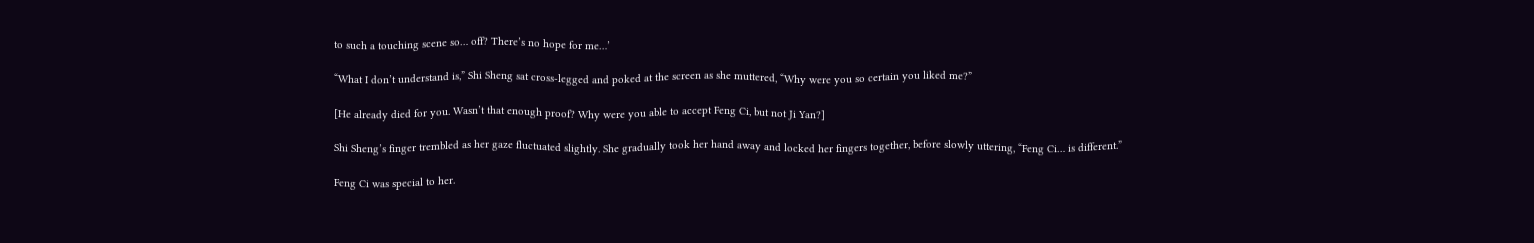to such a touching scene so… off? There’s no hope for me…’

“What I don’t understand is,” Shi Sheng sat cross-legged and poked at the screen as she muttered, “Why were you so certain you liked me?”

[He already died for you. Wasn’t that enough proof? Why were you able to accept Feng Ci, but not Ji Yan?]

Shi Sheng’s finger trembled as her gaze fluctuated slightly. She gradually took her hand away and locked her fingers together, before slowly uttering, “Feng Ci… is different.”

Feng Ci was special to her.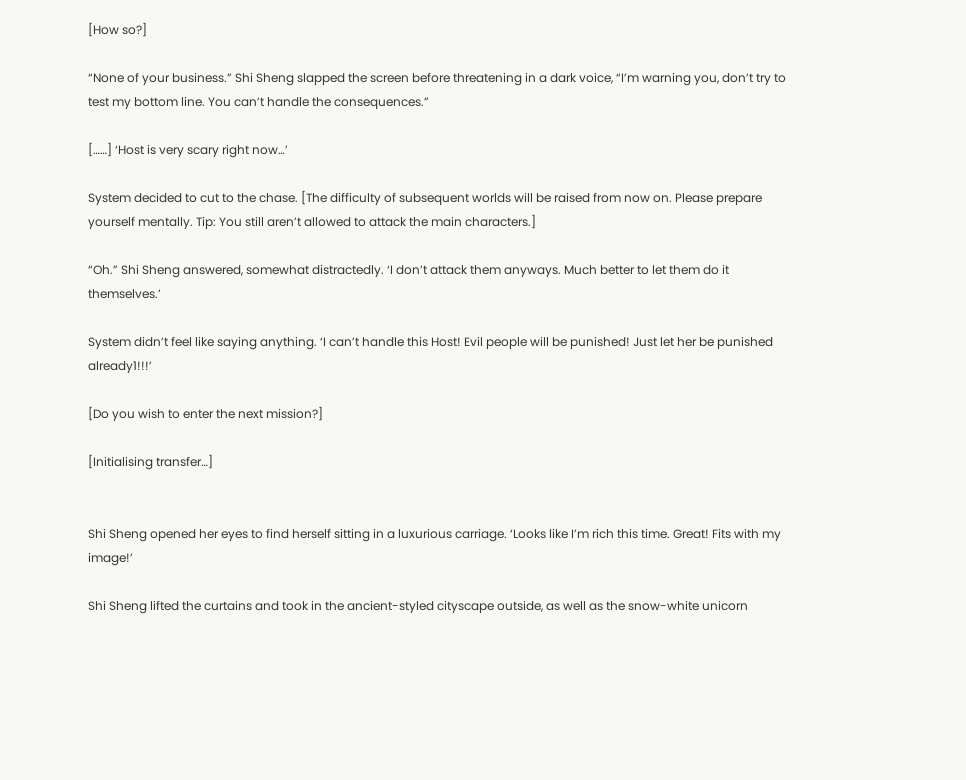[How so?]

“None of your business.” Shi Sheng slapped the screen before threatening in a dark voice, “I’m warning you, don’t try to test my bottom line. You can’t handle the consequences.”

[……] ‘Host is very scary right now…’

System decided to cut to the chase. [The difficulty of subsequent worlds will be raised from now on. Please prepare yourself mentally. Tip: You still aren’t allowed to attack the main characters.]

“Oh.” Shi Sheng answered, somewhat distractedly. ‘I don’t attack them anyways. Much better to let them do it themselves.’

System didn’t feel like saying anything. ‘I can’t handle this Host! Evil people will be punished! Just let her be punished already1!!!’

[Do you wish to enter the next mission?]

[Initialising transfer…]


Shi Sheng opened her eyes to find herself sitting in a luxurious carriage. ‘Looks like I’m rich this time. Great! Fits with my image!’

Shi Sheng lifted the curtains and took in the ancient-styled cityscape outside, as well as the snow-white unicorn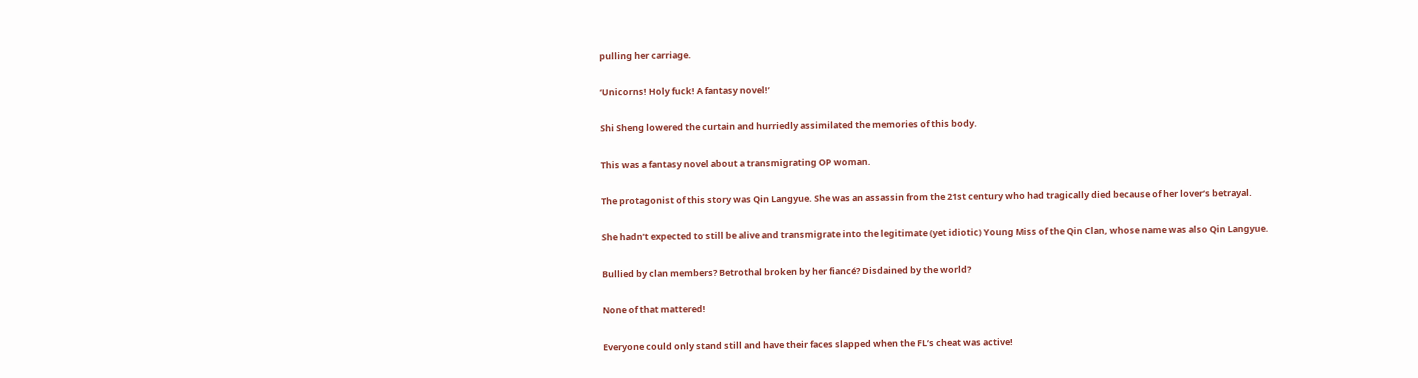pulling her carriage.

‘Unicorns! Holy fuck! A fantasy novel!’

Shi Sheng lowered the curtain and hurriedly assimilated the memories of this body.

This was a fantasy novel about a transmigrating OP woman.

The protagonist of this story was Qin Langyue. She was an assassin from the 21st century who had tragically died because of her lover’s betrayal.

She hadn’t expected to still be alive and transmigrate into the legitimate (yet idiotic) Young Miss of the Qin Clan, whose name was also Qin Langyue.

Bullied by clan members? Betrothal broken by her fiancé? Disdained by the world?

None of that mattered!

Everyone could only stand still and have their faces slapped when the FL’s cheat was active!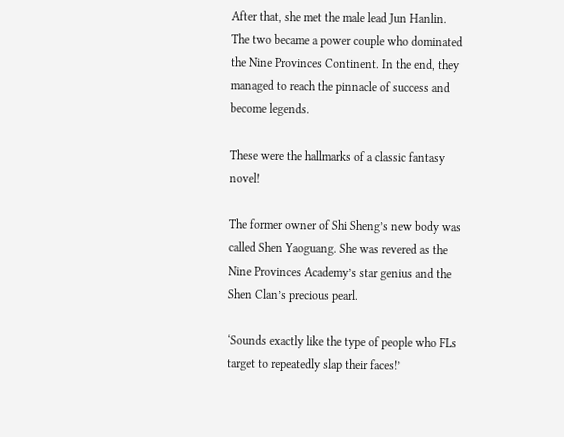After that, she met the male lead Jun Hanlin. The two became a power couple who dominated the Nine Provinces Continent. In the end, they managed to reach the pinnacle of success and become legends.

These were the hallmarks of a classic fantasy novel!

The former owner of Shi Sheng’s new body was called Shen Yaoguang. She was revered as the Nine Provinces Academy’s star genius and the Shen Clan’s precious pearl.

‘Sounds exactly like the type of people who FLs target to repeatedly slap their faces!’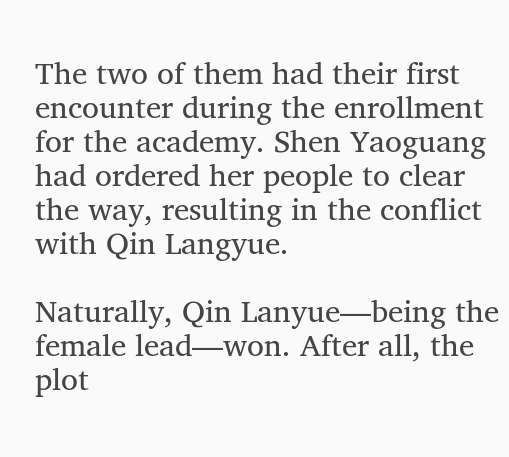The two of them had their first encounter during the enrollment for the academy. Shen Yaoguang had ordered her people to clear the way, resulting in the conflict with Qin Langyue.

Naturally, Qin Lanyue—being the female lead—won. After all, the plot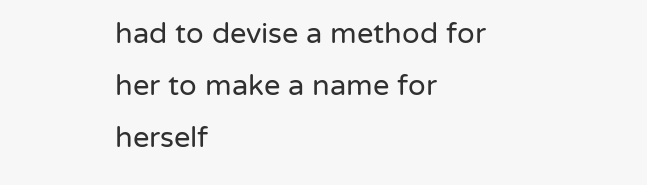had to devise a method for her to make a name for herself